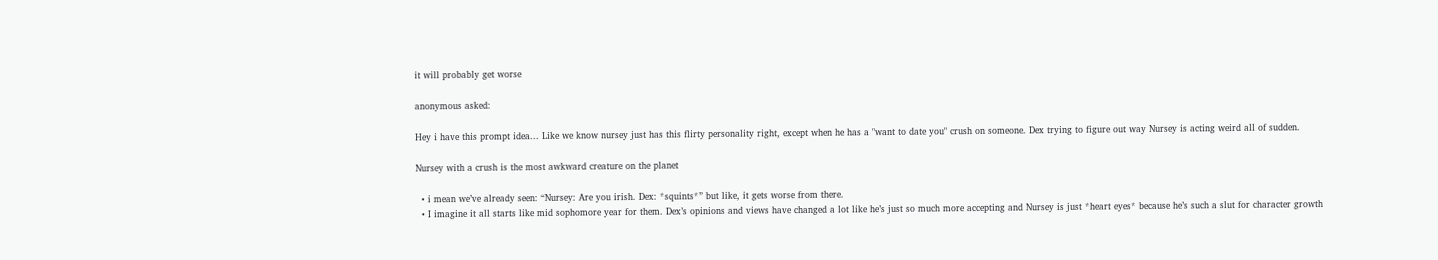it will probably get worse

anonymous asked:

Hey i have this prompt idea... Like we know nursey just has this flirty personality right, except when he has a "want to date you" crush on someone. Dex trying to figure out way Nursey is acting weird all of sudden.

Nursey with a crush is the most awkward creature on the planet

  • i mean we’ve already seen: “Nursey: Are you irish. Dex: *squints*” but like, it gets worse from there.
  • I imagine it all starts like mid sophomore year for them. Dex’s opinions and views have changed a lot like he’s just so much more accepting and Nursey is just *heart eyes* because he’s such a slut for character growth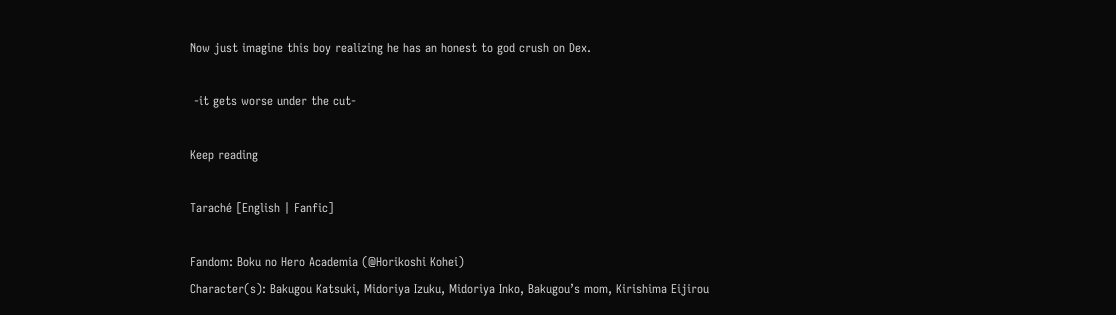Now just imagine this boy realizing he has an honest to god crush on Dex.

 -it gets worse under the cut-

Keep reading

Taraché [English | Fanfic]

Fandom: Boku no Hero Academia (@Horikoshi Kohei)
Character(s): Bakugou Katsuki, Midoriya Izuku, Midoriya Inko, Bakugou’s mom, Kirishima Eijirou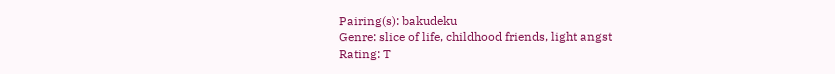Pairing(s): bakudeku
Genre: slice of life, childhood friends, light angst
Rating: T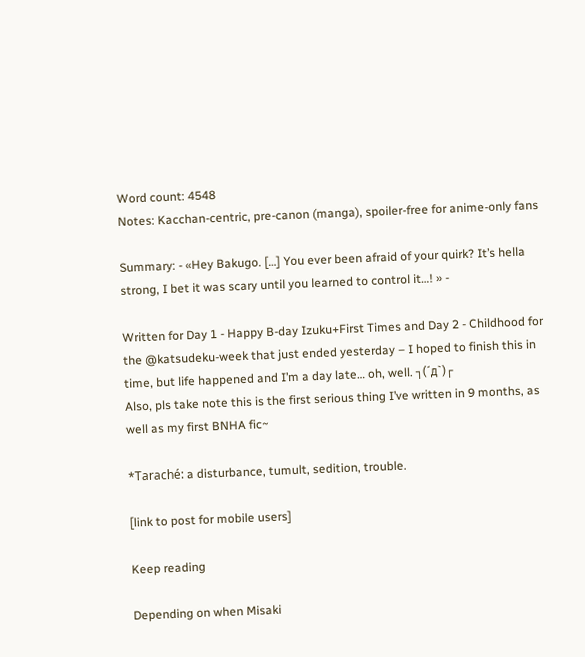Word count: 4548
Notes: Kacchan-centric, pre-canon (manga), spoiler-free for anime-only fans

Summary: - «Hey Bakugo. […] You ever been afraid of your quirk? It’s hella strong, I bet it was scary until you learned to control it…! » -

Written for Day 1 - Happy B-day Izuku+First Times and Day 2 - Childhood for the @katsudeku-week that just ended yesterday – I hoped to finish this in time, but life happened and I’m a day late… oh, well. ┐(´д`)┌
Also, pls take note this is the first serious thing I’ve written in 9 months, as well as my first BNHA fic~

*Taraché: a disturbance, tumult, sedition, trouble.

[link to post for mobile users]

Keep reading

Depending on when Misaki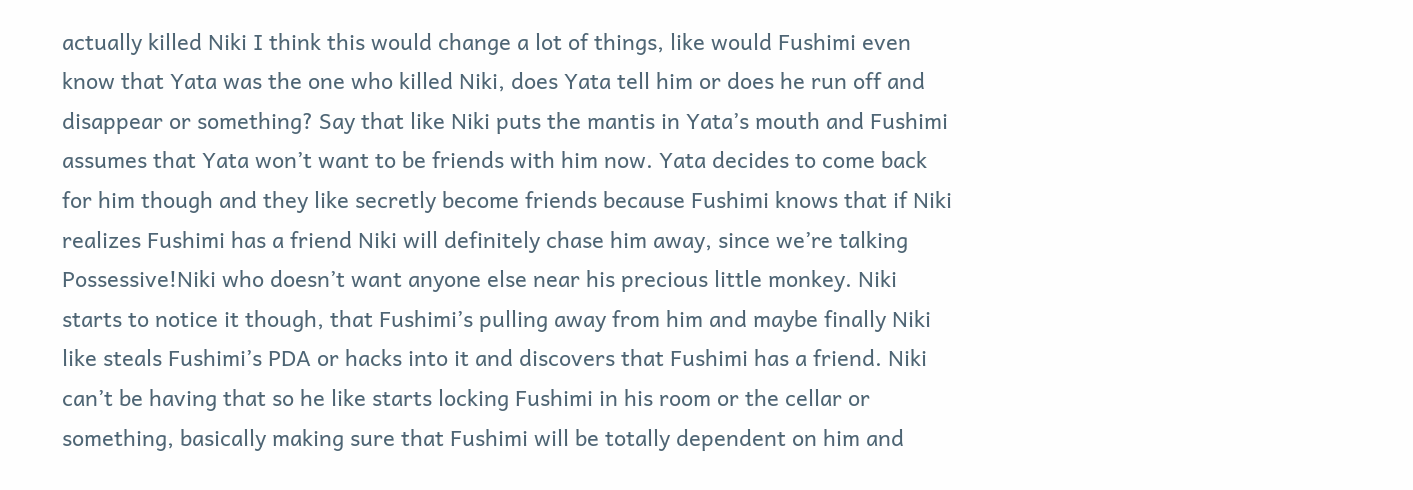actually killed Niki I think this would change a lot of things, like would Fushimi even know that Yata was the one who killed Niki, does Yata tell him or does he run off and disappear or something? Say that like Niki puts the mantis in Yata’s mouth and Fushimi assumes that Yata won’t want to be friends with him now. Yata decides to come back for him though and they like secretly become friends because Fushimi knows that if Niki realizes Fushimi has a friend Niki will definitely chase him away, since we’re talking Possessive!Niki who doesn’t want anyone else near his precious little monkey. Niki starts to notice it though, that Fushimi’s pulling away from him and maybe finally Niki like steals Fushimi’s PDA or hacks into it and discovers that Fushimi has a friend. Niki can’t be having that so he like starts locking Fushimi in his room or the cellar or something, basically making sure that Fushimi will be totally dependent on him and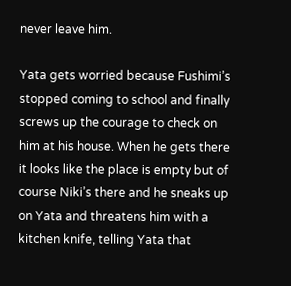never leave him.

Yata gets worried because Fushimi’s stopped coming to school and finally screws up the courage to check on him at his house. When he gets there it looks like the place is empty but of course Niki’s there and he sneaks up on Yata and threatens him with a kitchen knife, telling Yata that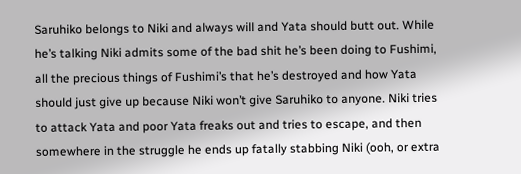Saruhiko belongs to Niki and always will and Yata should butt out. While he’s talking Niki admits some of the bad shit he’s been doing to Fushimi, all the precious things of Fushimi’s that he’s destroyed and how Yata should just give up because Niki won’t give Saruhiko to anyone. Niki tries to attack Yata and poor Yata freaks out and tries to escape, and then somewhere in the struggle he ends up fatally stabbing Niki (ooh, or extra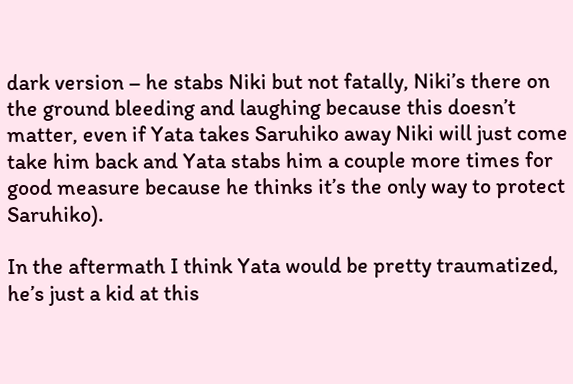dark version – he stabs Niki but not fatally, Niki’s there on the ground bleeding and laughing because this doesn’t matter, even if Yata takes Saruhiko away Niki will just come take him back and Yata stabs him a couple more times for good measure because he thinks it’s the only way to protect Saruhiko).

In the aftermath I think Yata would be pretty traumatized, he’s just a kid at this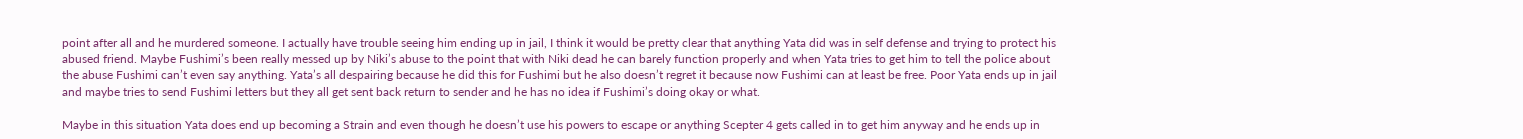point after all and he murdered someone. I actually have trouble seeing him ending up in jail, I think it would be pretty clear that anything Yata did was in self defense and trying to protect his abused friend. Maybe Fushimi’s been really messed up by Niki’s abuse to the point that with Niki dead he can barely function properly and when Yata tries to get him to tell the police about the abuse Fushimi can’t even say anything. Yata’s all despairing because he did this for Fushimi but he also doesn’t regret it because now Fushimi can at least be free. Poor Yata ends up in jail and maybe tries to send Fushimi letters but they all get sent back return to sender and he has no idea if Fushimi’s doing okay or what.

Maybe in this situation Yata does end up becoming a Strain and even though he doesn’t use his powers to escape or anything Scepter 4 gets called in to get him anyway and he ends up in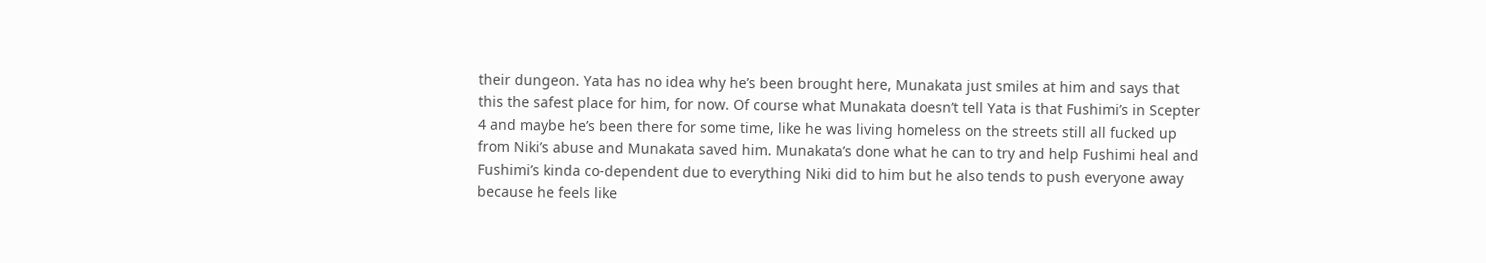their dungeon. Yata has no idea why he’s been brought here, Munakata just smiles at him and says that this the safest place for him, for now. Of course what Munakata doesn’t tell Yata is that Fushimi’s in Scepter 4 and maybe he’s been there for some time, like he was living homeless on the streets still all fucked up from Niki’s abuse and Munakata saved him. Munakata’s done what he can to try and help Fushimi heal and Fushimi’s kinda co-dependent due to everything Niki did to him but he also tends to push everyone away because he feels like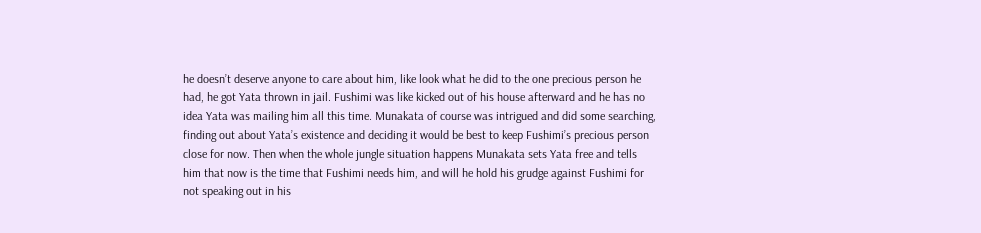he doesn’t deserve anyone to care about him, like look what he did to the one precious person he had, he got Yata thrown in jail. Fushimi was like kicked out of his house afterward and he has no idea Yata was mailing him all this time. Munakata of course was intrigued and did some searching, finding out about Yata’s existence and deciding it would be best to keep Fushimi’s precious person close for now. Then when the whole jungle situation happens Munakata sets Yata free and tells him that now is the time that Fushimi needs him, and will he hold his grudge against Fushimi for not speaking out in his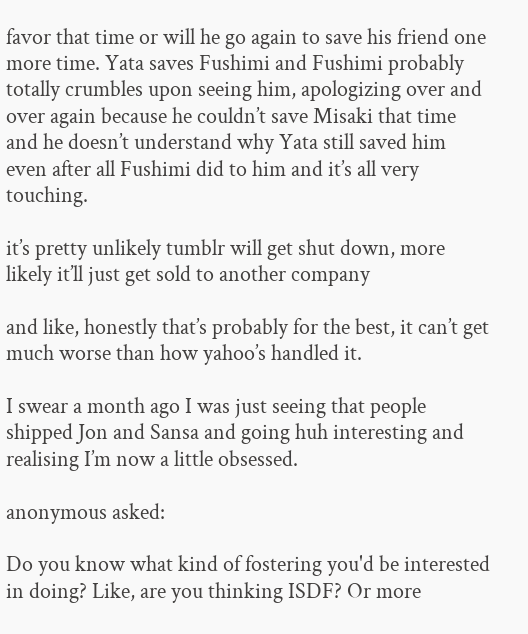favor that time or will he go again to save his friend one more time. Yata saves Fushimi and Fushimi probably totally crumbles upon seeing him, apologizing over and over again because he couldn’t save Misaki that time and he doesn’t understand why Yata still saved him even after all Fushimi did to him and it’s all very touching.

it’s pretty unlikely tumblr will get shut down, more likely it’ll just get sold to another company

and like, honestly that’s probably for the best, it can’t get much worse than how yahoo’s handled it.

I swear a month ago I was just seeing that people shipped Jon and Sansa and going huh interesting and realising I’m now a little obsessed.

anonymous asked:

Do you know what kind of fostering you'd be interested in doing? Like, are you thinking ISDF? Or more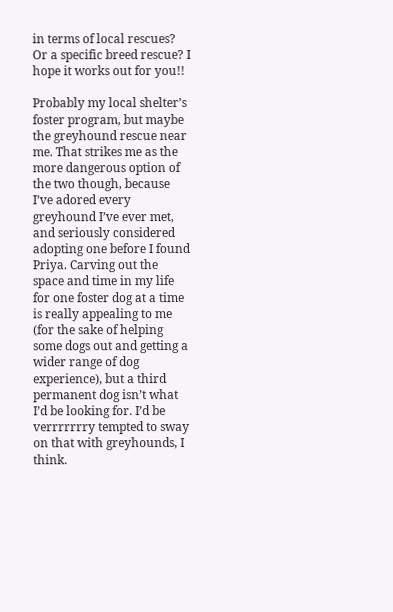in terms of local rescues? Or a specific breed rescue? I hope it works out for you!!

Probably my local shelter’s foster program, but maybe the greyhound rescue near me. That strikes me as the more dangerous option of the two though, because I’ve adored every greyhound I’ve ever met, and seriously considered adopting one before I found Priya. Carving out the space and time in my life for one foster dog at a time is really appealing to me (for the sake of helping some dogs out and getting a wider range of dog experience), but a third permanent dog isn’t what I’d be looking for. I’d be verrrrrrry tempted to sway on that with greyhounds, I think.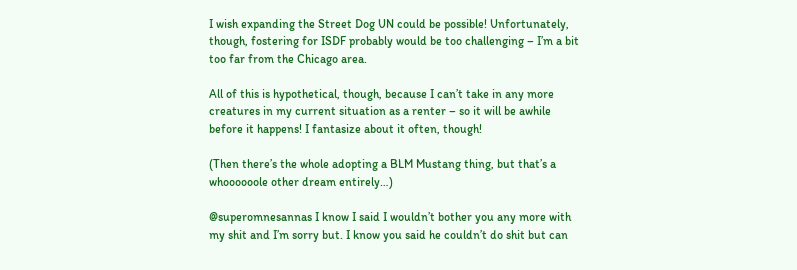I wish expanding the Street Dog UN could be possible! Unfortunately, though, fostering for ISDF probably would be too challenging – I’m a bit too far from the Chicago area.

All of this is hypothetical, though, because I can’t take in any more creatures in my current situation as a renter – so it will be awhile before it happens! I fantasize about it often, though!

(Then there’s the whole adopting a BLM Mustang thing, but that’s a whoooooole other dream entirely…)

@superomnesannas I know I said I wouldn’t bother you any more with my shit and I’m sorry but. I know you said he couldn’t do shit but can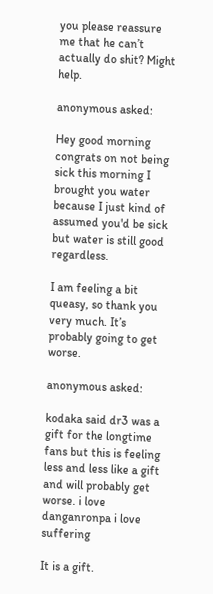you please reassure me that he can’t actually do shit? Might help.

anonymous asked:

Hey good morning congrats on not being sick this morning I brought you water because I just kind of assumed you'd be sick but water is still good regardless.

I am feeling a bit queasy, so thank you very much. It’s probably going to get worse.

anonymous asked:

kodaka said dr3 was a gift for the longtime fans but this is feeling less and less like a gift and will probably get worse. i love danganronpa i love suffering

It is a gift.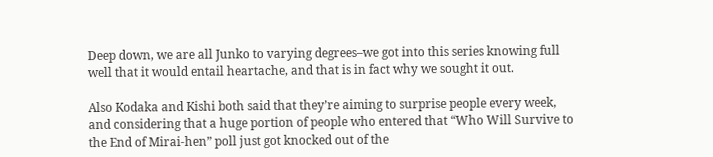Deep down, we are all Junko to varying degrees–we got into this series knowing full well that it would entail heartache, and that is in fact why we sought it out.

Also Kodaka and Kishi both said that they’re aiming to surprise people every week, and considering that a huge portion of people who entered that “Who Will Survive to the End of Mirai-hen” poll just got knocked out of the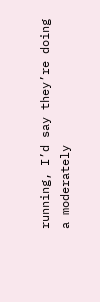running, I’d say they’re doing a moderately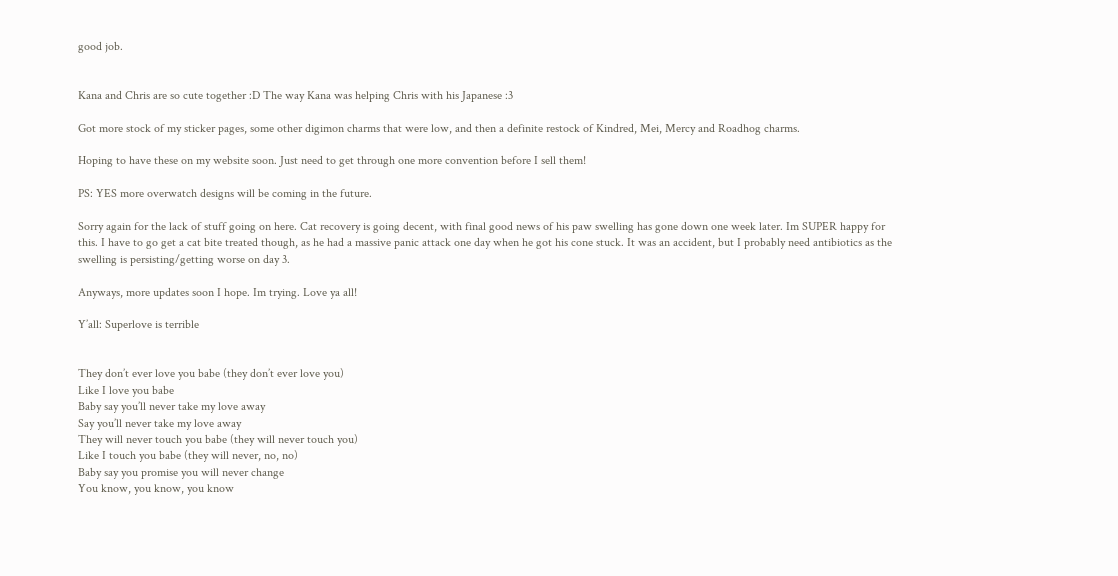good job.


Kana and Chris are so cute together :D The way Kana was helping Chris with his Japanese :3

Got more stock of my sticker pages, some other digimon charms that were low, and then a definite restock of Kindred, Mei, Mercy and Roadhog charms.

Hoping to have these on my website soon. Just need to get through one more convention before I sell them!

PS: YES more overwatch designs will be coming in the future.

Sorry again for the lack of stuff going on here. Cat recovery is going decent, with final good news of his paw swelling has gone down one week later. Im SUPER happy for this. I have to go get a cat bite treated though, as he had a massive panic attack one day when he got his cone stuck. It was an accident, but I probably need antibiotics as the swelling is persisting/getting worse on day 3.

Anyways, more updates soon I hope. Im trying. Love ya all!

Y’all: Superlove is terrible


They don’t ever love you babe (they don’t ever love you)
Like I love you babe
Baby say you’ll never take my love away
Say you’ll never take my love away
They will never touch you babe (they will never touch you)
Like I touch you babe (they will never, no, no)
Baby say you promise you will never change
You know, you know, you know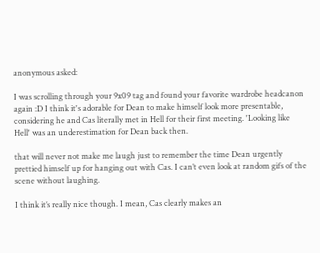anonymous asked:

I was scrolling through your 9x09 tag and found your favorite wardrobe headcanon again :D I think it's adorable for Dean to make himself look more presentable, considering he and Cas literally met in Hell for their first meeting. 'Looking like Hell' was an underestimation for Dean back then.

that will never not make me laugh just to remember the time Dean urgently prettied himself up for hanging out with Cas. I can’t even look at random gifs of the scene without laughing.

I think it’s really nice though. I mean, Cas clearly makes an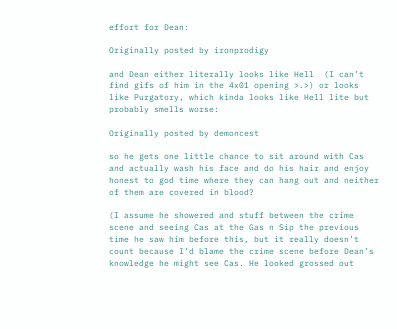effort for Dean:

Originally posted by ironprodigy

and Dean either literally looks like Hell  (I can’t find gifs of him in the 4x01 opening >.>) or looks like Purgatory, which kinda looks like Hell lite but probably smells worse:

Originally posted by demoncest

so he gets one little chance to sit around with Cas and actually wash his face and do his hair and enjoy honest to god time where they can hang out and neither of them are covered in blood?

(I assume he showered and stuff between the crime scene and seeing Cas at the Gas n Sip the previous time he saw him before this, but it really doesn’t count because I’d blame the crime scene before Dean’s knowledge he might see Cas. He looked grossed out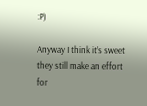:P)

Anyway I think it’s sweet they still make an effort for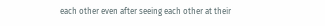each other even after seeing each other at their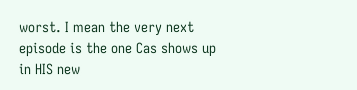worst. I mean the very next episode is the one Cas shows up in HIS new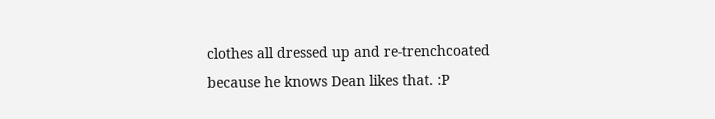clothes all dressed up and re-trenchcoated because he knows Dean likes that. :P